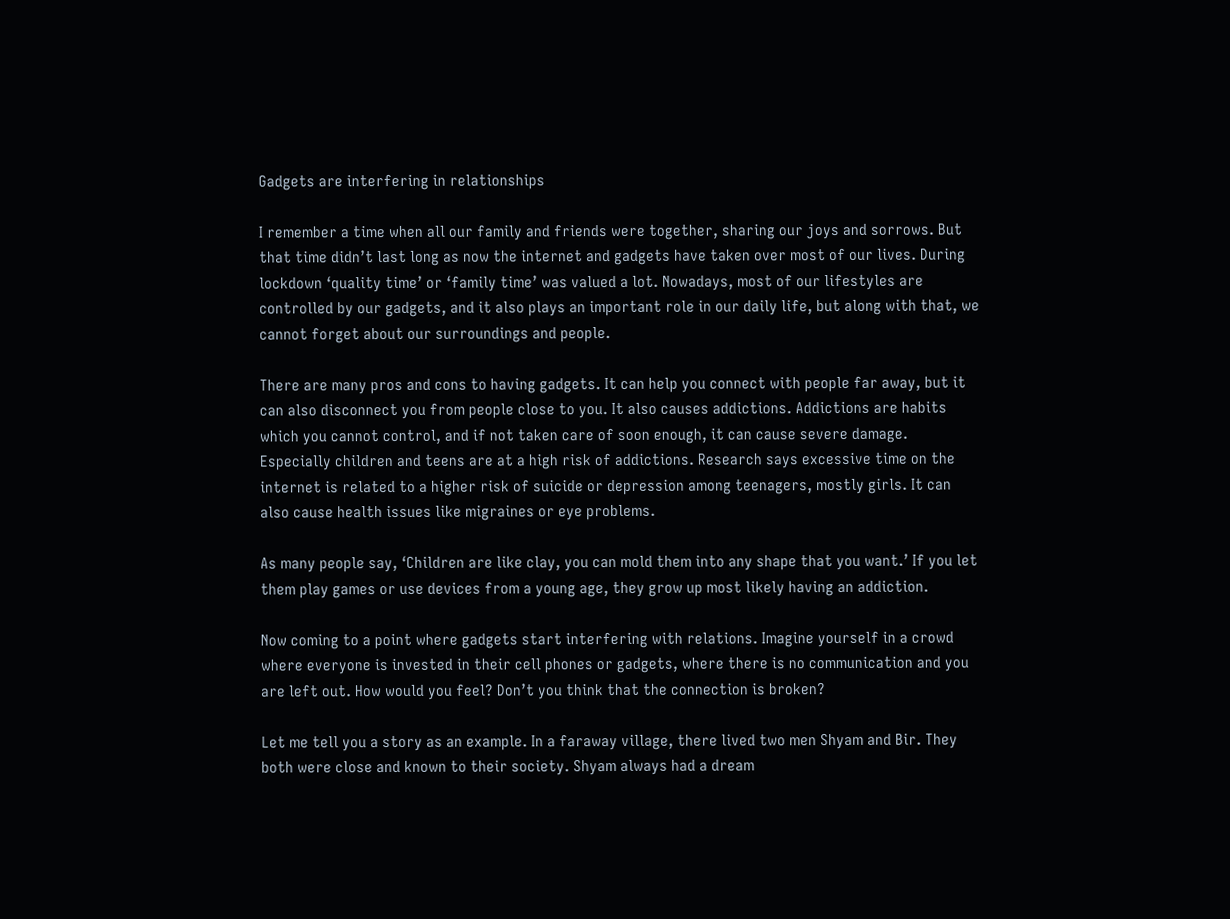Gadgets are interfering in relationships

I remember a time when all our family and friends were together, sharing our joys and sorrows. But that time didn’t last long as now the internet and gadgets have taken over most of our lives. During lockdown ‘quality time’ or ‘family time’ was valued a lot. Nowadays, most of our lifestyles are controlled by our gadgets, and it also plays an important role in our daily life, but along with that, we cannot forget about our surroundings and people.

There are many pros and cons to having gadgets. It can help you connect with people far away, but it can also disconnect you from people close to you. It also causes addictions. Addictions are habits which you cannot control, and if not taken care of soon enough, it can cause severe damage. Especially children and teens are at a high risk of addictions. Research says excessive time on the internet is related to a higher risk of suicide or depression among teenagers, mostly girls. It can also cause health issues like migraines or eye problems.

As many people say, ‘Children are like clay, you can mold them into any shape that you want.’ If you let them play games or use devices from a young age, they grow up most likely having an addiction.

Now coming to a point where gadgets start interfering with relations. Imagine yourself in a crowd where everyone is invested in their cell phones or gadgets, where there is no communication and you are left out. How would you feel? Don’t you think that the connection is broken?

Let me tell you a story as an example. In a faraway village, there lived two men Shyam and Bir. They both were close and known to their society. Shyam always had a dream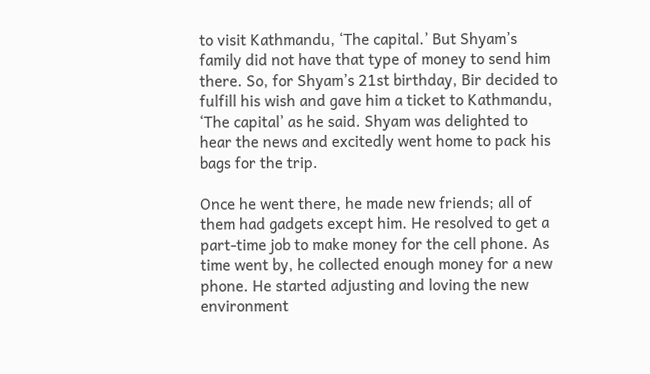to visit Kathmandu, ‘The capital.’ But Shyam’s family did not have that type of money to send him there. So, for Shyam’s 21st birthday, Bir decided to fulfill his wish and gave him a ticket to Kathmandu, ‘The capital’ as he said. Shyam was delighted to hear the news and excitedly went home to pack his bags for the trip.

Once he went there, he made new friends; all of them had gadgets except him. He resolved to get a part-time job to make money for the cell phone. As time went by, he collected enough money for a new phone. He started adjusting and loving the new environment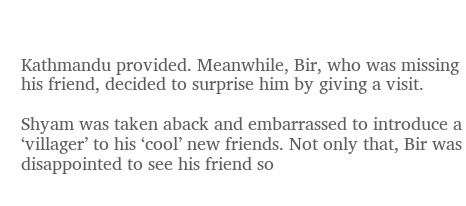Kathmandu provided. Meanwhile, Bir, who was missing his friend, decided to surprise him by giving a visit.

Shyam was taken aback and embarrassed to introduce a ‘villager’ to his ‘cool’ new friends. Not only that, Bir was disappointed to see his friend so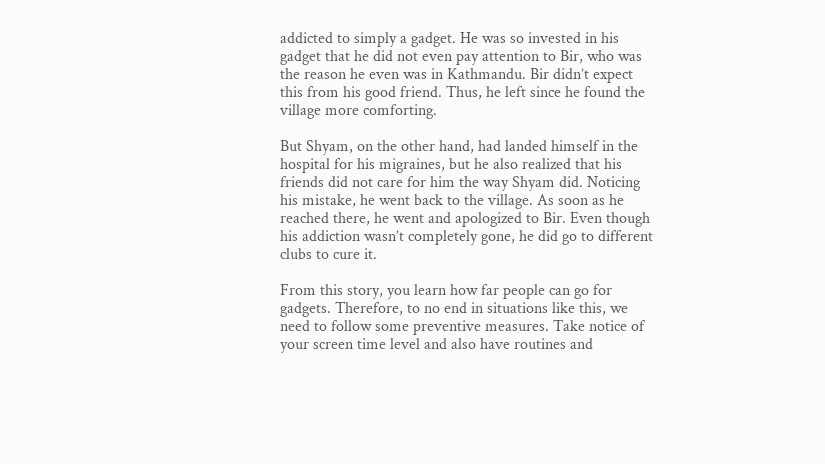addicted to simply a gadget. He was so invested in his gadget that he did not even pay attention to Bir, who was the reason he even was in Kathmandu. Bir didn’t expect this from his good friend. Thus, he left since he found the village more comforting.

But Shyam, on the other hand, had landed himself in the hospital for his migraines, but he also realized that his friends did not care for him the way Shyam did. Noticing his mistake, he went back to the village. As soon as he reached there, he went and apologized to Bir. Even though his addiction wasn’t completely gone, he did go to different clubs to cure it.

From this story, you learn how far people can go for gadgets. Therefore, to no end in situations like this, we need to follow some preventive measures. Take notice of your screen time level and also have routines and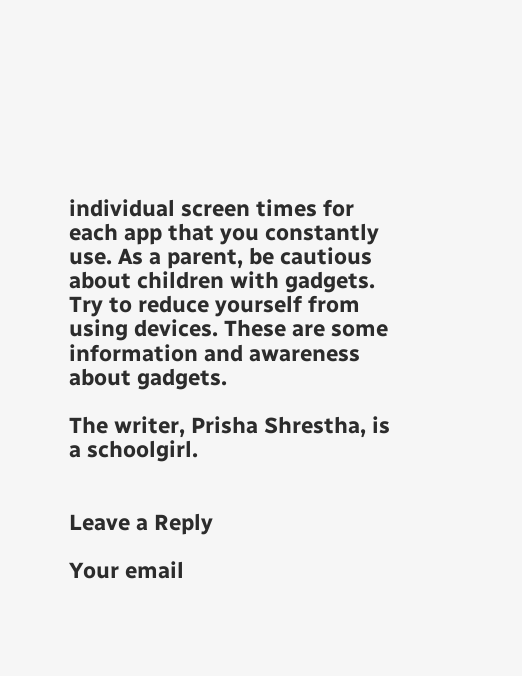individual screen times for each app that you constantly use. As a parent, be cautious about children with gadgets. Try to reduce yourself from using devices. These are some information and awareness about gadgets.

The writer, Prisha Shrestha, is a schoolgirl.


Leave a Reply

Your email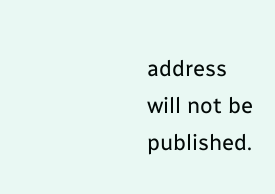address will not be published.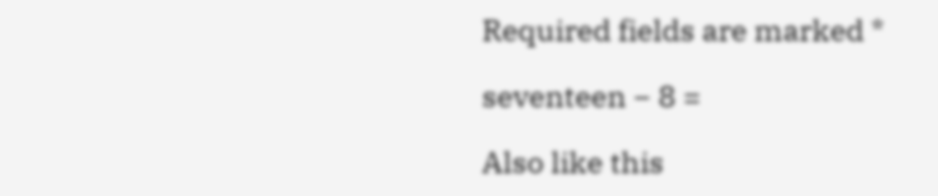Required fields are marked *

seventeen − 8 =

Also like this